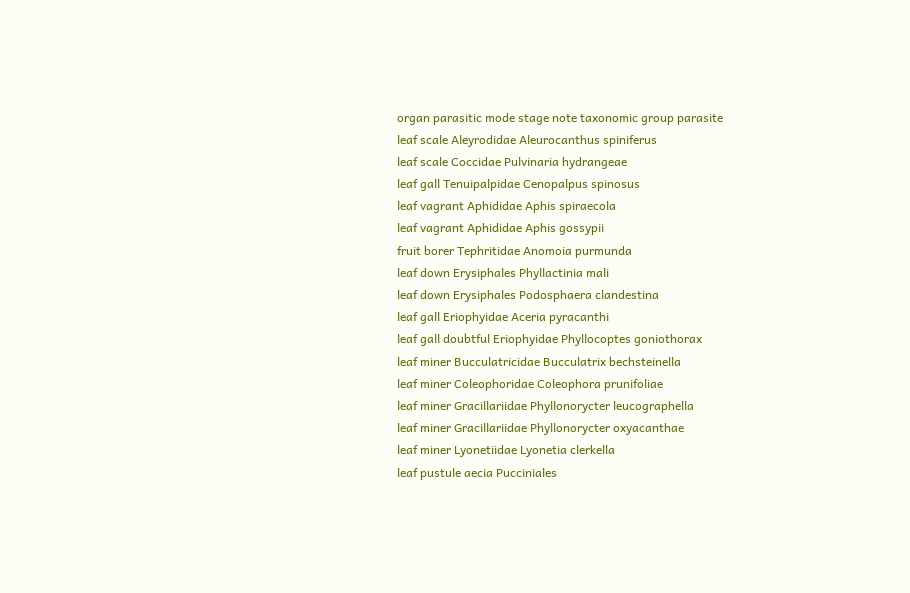organ parasitic mode stage note taxonomic group parasite
leaf scale Aleyrodidae Aleurocanthus spiniferus
leaf scale Coccidae Pulvinaria hydrangeae
leaf gall Tenuipalpidae Cenopalpus spinosus
leaf vagrant Aphididae Aphis spiraecola
leaf vagrant Aphididae Aphis gossypii
fruit borer Tephritidae Anomoia purmunda
leaf down Erysiphales Phyllactinia mali
leaf down Erysiphales Podosphaera clandestina
leaf gall Eriophyidae Aceria pyracanthi
leaf gall doubtful Eriophyidae Phyllocoptes goniothorax
leaf miner Bucculatricidae Bucculatrix bechsteinella
leaf miner Coleophoridae Coleophora prunifoliae
leaf miner Gracillariidae Phyllonorycter leucographella
leaf miner Gracillariidae Phyllonorycter oxyacanthae
leaf miner Lyonetiidae Lyonetia clerkella
leaf pustule aecia Pucciniales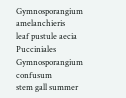Gymnosporangium amelanchieris
leaf pustule aecia Pucciniales Gymnosporangium confusum
stem gall summer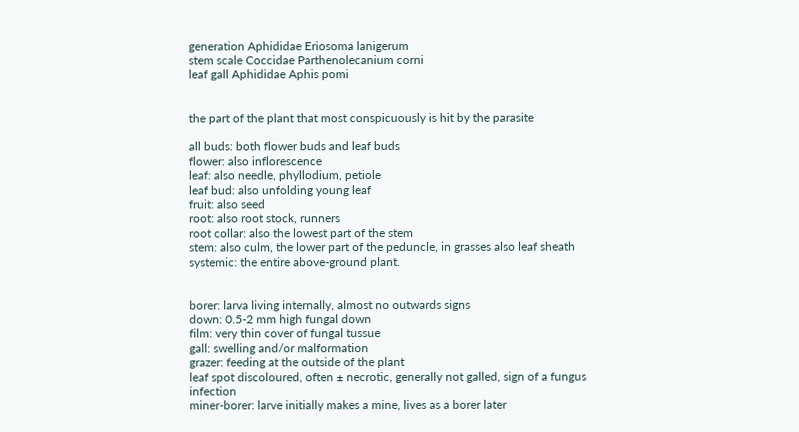generation Aphididae Eriosoma lanigerum
stem scale Coccidae Parthenolecanium corni
leaf gall Aphididae Aphis pomi


the part of the plant that most conspicuously is hit by the parasite

all buds: both flower buds and leaf buds
flower: also inflorescence
leaf: also needle, phyllodium, petiole
leaf bud: also unfolding young leaf
fruit: also seed
root: also root stock, runners
root collar: also the lowest part of the stem
stem: also culm, the lower part of the peduncle, in grasses also leaf sheath
systemic: the entire above-ground plant.


borer: larva living internally, almost no outwards signs
down: 0.5-2 mm high fungal down
film: very thin cover of fungal tussue
gall: swelling and/or malformation
grazer: feeding at the outside of the plant
leaf spot discoloured, often ± necrotic, generally not galled, sign of a fungus infection
miner-borer: larve initially makes a mine, lives as a borer later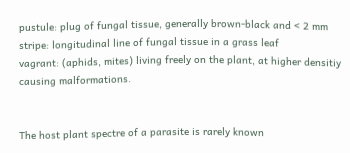pustule: plug of fungal tissue, generally brown-black and < 2 mm
stripe: longitudinal line of fungal tissue in a grass leaf
vagrant: (aphids, mites) living freely on the plant, at higher densitiy causing malformations.


The host plant spectre of a parasite is rarely known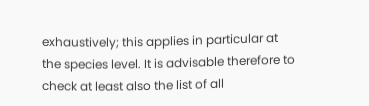exhaustively; this applies in particular at the species level. It is advisable therefore to check at least also the list of all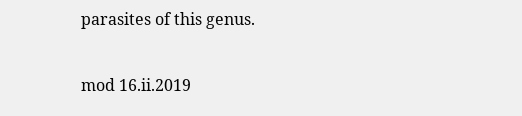parasites of this genus.


mod 16.ii.2019